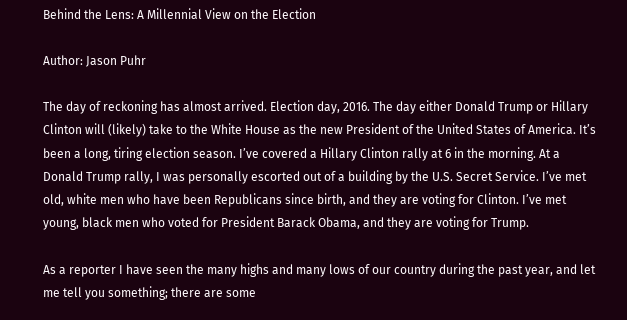Behind the Lens: A Millennial View on the Election

Author: Jason Puhr

The day of reckoning has almost arrived. Election day, 2016. The day either Donald Trump or Hillary Clinton will (likely) take to the White House as the new President of the United States of America. It’s been a long, tiring election season. I’ve covered a Hillary Clinton rally at 6 in the morning. At a Donald Trump rally, I was personally escorted out of a building by the U.S. Secret Service. I’ve met old, white men who have been Republicans since birth, and they are voting for Clinton. I’ve met young, black men who voted for President Barack Obama, and they are voting for Trump.

As a reporter I have seen the many highs and many lows of our country during the past year, and let me tell you something; there are some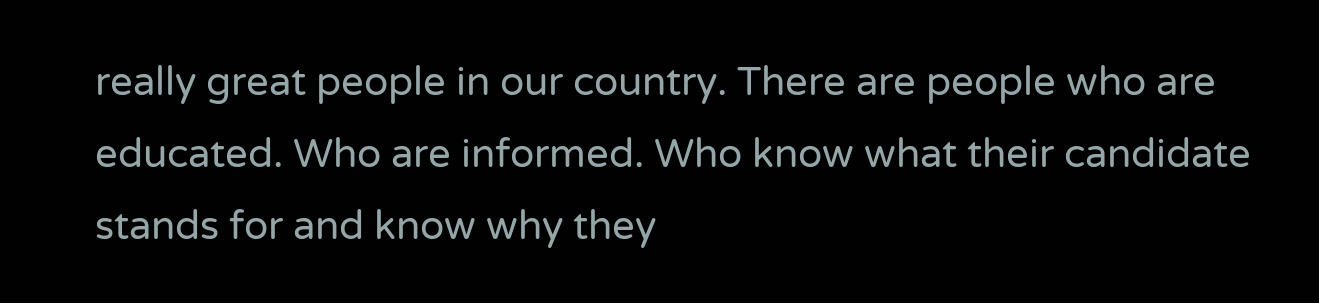really great people in our country. There are people who are educated. Who are informed. Who know what their candidate stands for and know why they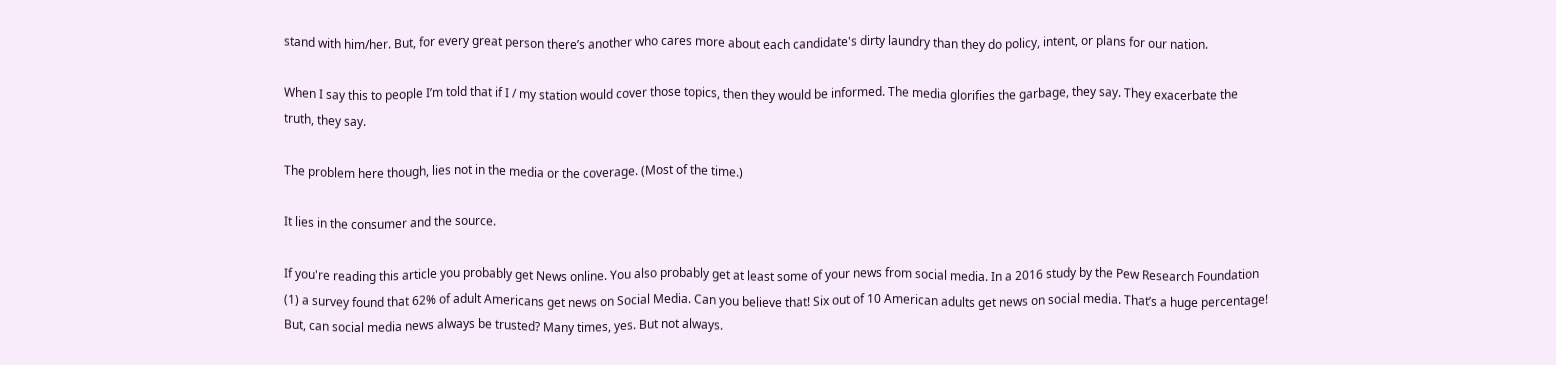stand with him/her. But, for every great person there’s another who cares more about each candidate's dirty laundry than they do policy, intent, or plans for our nation.

When I say this to people I’m told that if I / my station would cover those topics, then they would be informed. The media glorifies the garbage, they say. They exacerbate the truth, they say.

The problem here though, lies not in the media or the coverage. (Most of the time.)

It lies in the consumer and the source.

If you're reading this article you probably get News online. You also probably get at least some of your news from social media. In a 2016 study by the Pew Research Foundation (1) a survey found that 62% of adult Americans get news on Social Media. Can you believe that! Six out of 10 American adults get news on social media. That’s a huge percentage! But, can social media news always be trusted? Many times, yes. But not always.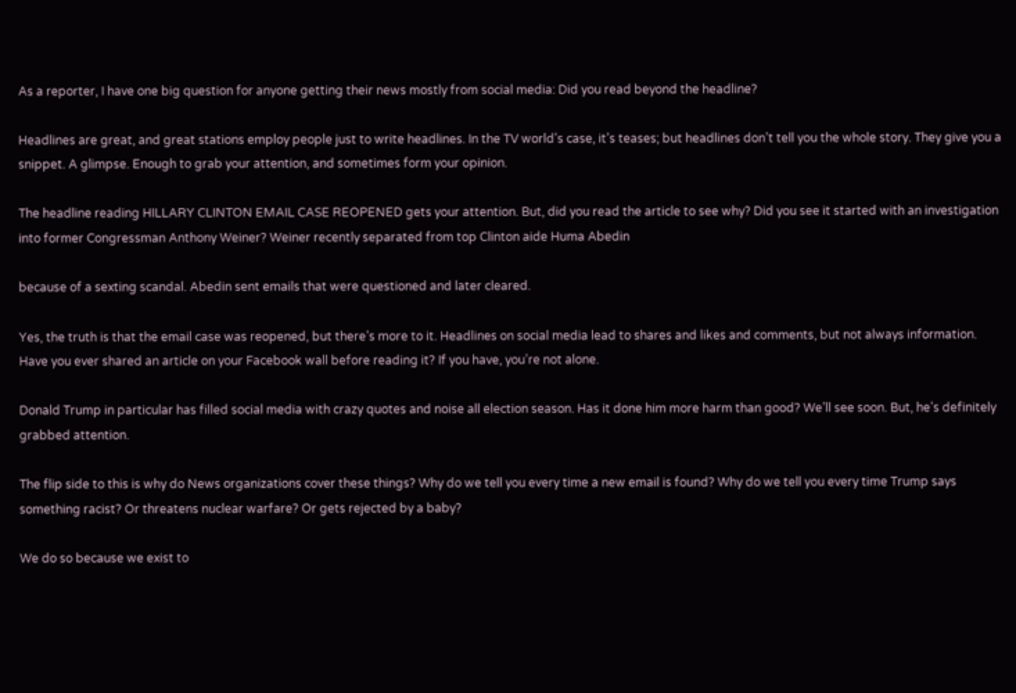As a reporter, I have one big question for anyone getting their news mostly from social media: Did you read beyond the headline?

Headlines are great, and great stations employ people just to write headlines. In the TV world’s case, it’s teases; but headlines don’t tell you the whole story. They give you a snippet. A glimpse. Enough to grab your attention, and sometimes form your opinion.

The headline reading HILLARY CLINTON EMAIL CASE REOPENED gets your attention. But, did you read the article to see why? Did you see it started with an investigation into former Congressman Anthony Weiner? Weiner recently separated from top Clinton aide Huma Abedin

because of a sexting scandal. Abedin sent emails that were questioned and later cleared.

Yes, the truth is that the email case was reopened, but there’s more to it. Headlines on social media lead to shares and likes and comments, but not always information. Have you ever shared an article on your Facebook wall before reading it? If you have, you’re not alone.

Donald Trump in particular has filled social media with crazy quotes and noise all election season. Has it done him more harm than good? We’ll see soon. But, he’s definitely grabbed attention.

The flip side to this is why do News organizations cover these things? Why do we tell you every time a new email is found? Why do we tell you every time Trump says something racist? Or threatens nuclear warfare? Or gets rejected by a baby?

We do so because we exist to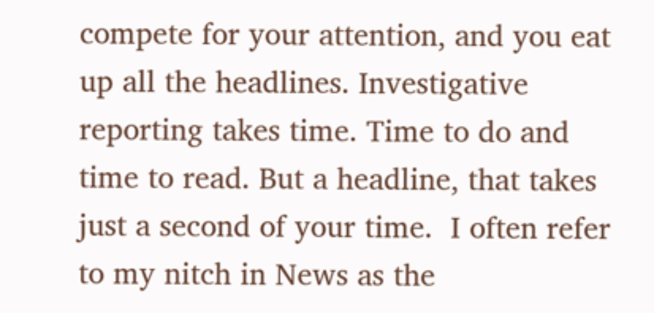compete for your attention, and you eat up all the headlines. Investigative reporting takes time. Time to do and time to read. But a headline, that takes just a second of your time.  I often refer to my nitch in News as the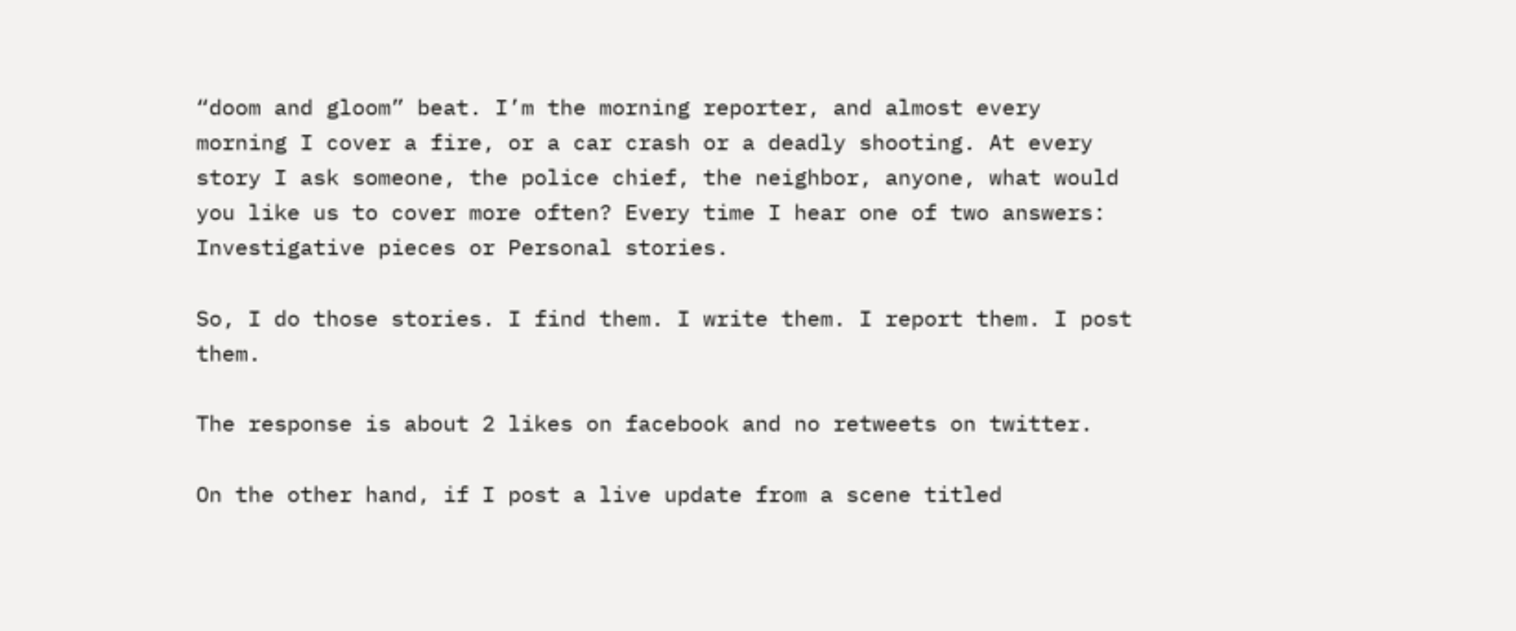“doom and gloom” beat. I’m the morning reporter, and almost every morning I cover a fire, or a car crash or a deadly shooting. At every story I ask someone, the police chief, the neighbor, anyone, what would you like us to cover more often? Every time I hear one of two answers: Investigative pieces or Personal stories.

So, I do those stories. I find them. I write them. I report them. I post them.

The response is about 2 likes on facebook and no retweets on twitter.

On the other hand, if I post a live update from a scene titled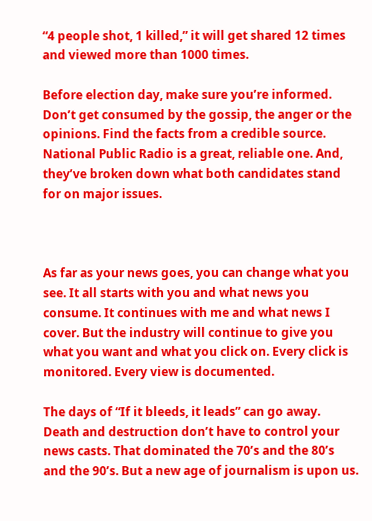“4 people shot, 1 killed,” it will get shared 12 times and viewed more than 1000 times.

Before election day, make sure you’re informed. Don’t get consumed by the gossip, the anger or the opinions. Find the facts from a credible source. National Public Radio is a great, reliable one. And, they’ve broken down what both candidates stand for on major issues.



As far as your news goes, you can change what you see. It all starts with you and what news you consume. It continues with me and what news I cover. But the industry will continue to give you what you want and what you click on. Every click is monitored. Every view is documented.

The days of “If it bleeds, it leads” can go away. Death and destruction don’t have to control your news casts. That dominated the 70’s and the 80’s and the 90’s. But a new age of journalism is upon us.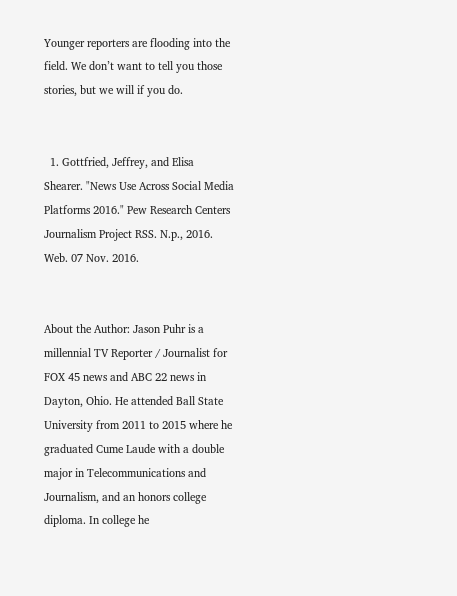Younger reporters are flooding into the field. We don’t want to tell you those stories, but we will if you do.


  1. Gottfried, Jeffrey, and Elisa Shearer. "News Use Across Social Media Platforms 2016." Pew Research Centers Journalism Project RSS. N.p., 2016. Web. 07 Nov. 2016.


About the Author: Jason Puhr is a millennial TV Reporter / Journalist for FOX 45 news and ABC 22 news in Dayton, Ohio. He attended Ball State University from 2011 to 2015 where he graduated Cume Laude with a double major in Telecommunications and Journalism, and an honors college diploma. In college he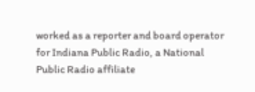worked as a reporter and board operator for Indiana Public Radio, a National Public Radio affiliate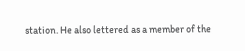station. He also lettered as a member of the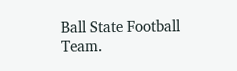Ball State Football Team.